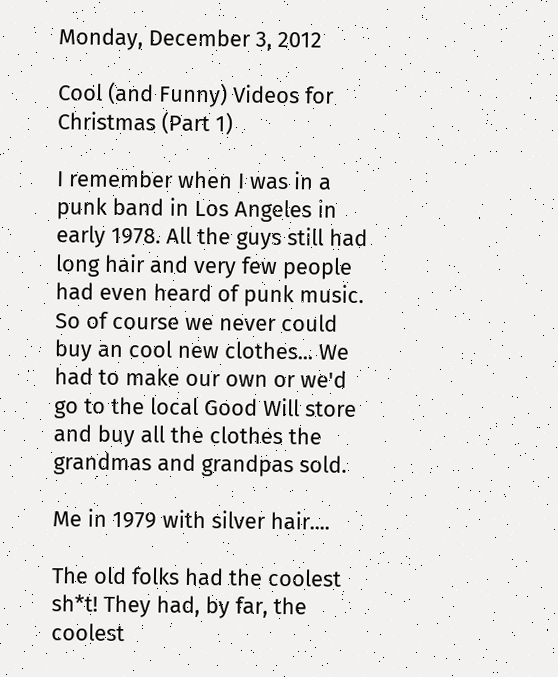Monday, December 3, 2012

Cool (and Funny) Videos for Christmas (Part 1)

I remember when I was in a punk band in Los Angeles in early 1978. All the guys still had long hair and very few people had even heard of punk music. So of course we never could buy an cool new clothes... We had to make our own or we'd go to the local Good Will store and buy all the clothes the grandmas and grandpas sold.

Me in 1979 with silver hair....

The old folks had the coolest sh*t! They had, by far, the coolest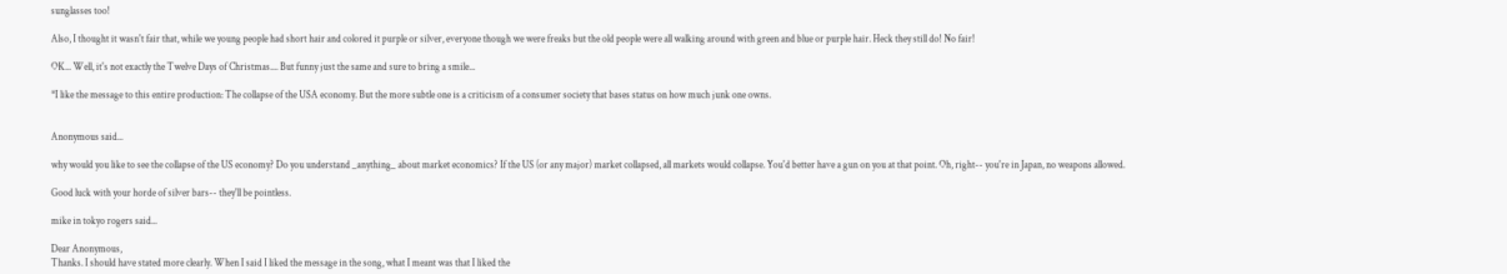sunglasses too!

Also, I thought it wasn't fair that, while we young people had short hair and colored it purple or silver, everyone though we were freaks but the old people were all walking around with green and blue or purple hair. Heck they still do! No fair!

OK... Well, it's not exactly the Twelve Days of Christmas.... But funny just the same and sure to bring a smile...

*I like the message to this entire production: The collapse of the USA economy. But the more subtle one is a criticism of a consumer society that bases status on how much junk one owns.


Anonymous said...

why would you like to see the collapse of the US economy? Do you understand _anything_ about market economics? If the US (or any major) market collapsed, all markets would collapse. You'd better have a gun on you at that point. Oh, right-- you're in Japan, no weapons allowed.

Good luck with your horde of silver bars-- they'll be pointless.

mike in tokyo rogers said...

Dear Anonymous,
Thanks. I should have stated more clearly. When I said I liked the message in the song, what I meant was that I liked the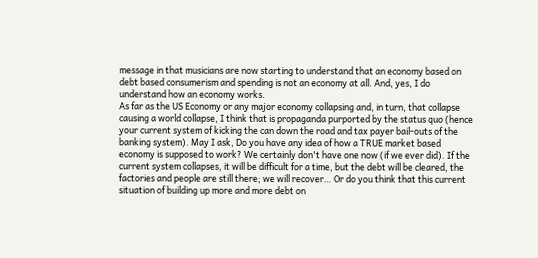message in that musicians are now starting to understand that an economy based on debt based consumerism and spending is not an economy at all. And, yes, I do understand how an economy works.
As far as the US Economy or any major economy collapsing and, in turn, that collapse causing a world collapse, I think that is propaganda purported by the status quo (hence your current system of kicking the can down the road and tax payer bail-outs of the banking system). May I ask, Do you have any idea of how a TRUE market based economy is supposed to work? We certainly don't have one now (if we ever did). If the current system collapses, it will be difficult for a time, but the debt will be cleared, the factories and people are still there; we will recover… Or do you think that this current situation of building up more and more debt on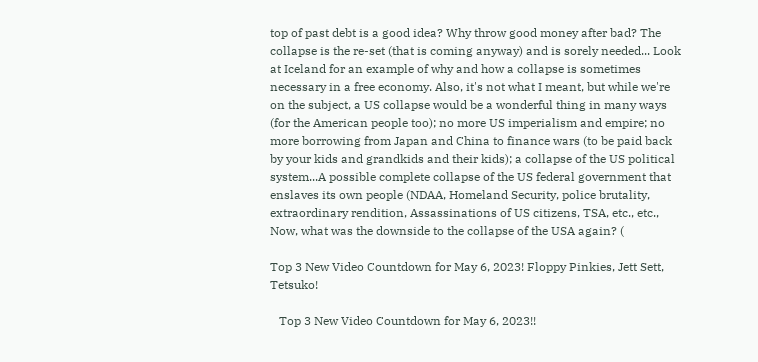top of past debt is a good idea? Why throw good money after bad? The collapse is the re-set (that is coming anyway) and is sorely needed... Look at Iceland for an example of why and how a collapse is sometimes necessary in a free economy. Also, it's not what I meant, but while we're on the subject, a US collapse would be a wonderful thing in many ways (for the American people too); no more US imperialism and empire; no more borrowing from Japan and China to finance wars (to be paid back by your kids and grandkids and their kids); a collapse of the US political system...A possible complete collapse of the US federal government that enslaves its own people (NDAA, Homeland Security, police brutality, extraordinary rendition, Assassinations of US citizens, TSA, etc., etc., Now, what was the downside to the collapse of the USA again? (

Top 3 New Video Countdown for May 6, 2023! Floppy Pinkies, Jett Sett, Tetsuko!

   Top 3 New Video Countdown for May 6, 2023!!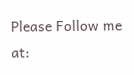Please Follow me at: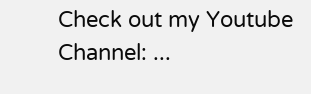Check out my Youtube Channel: ...